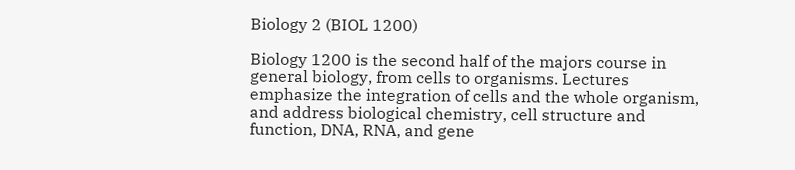Biology 2 (BIOL 1200)

Biology 1200 is the second half of the majors course in general biology, from cells to organisms. Lectures emphasize the integration of cells and the whole organism, and address biological chemistry, cell structure and function, DNA, RNA, and gene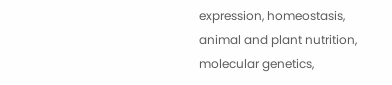expression, homeostasis, animal and plant nutrition, molecular genetics,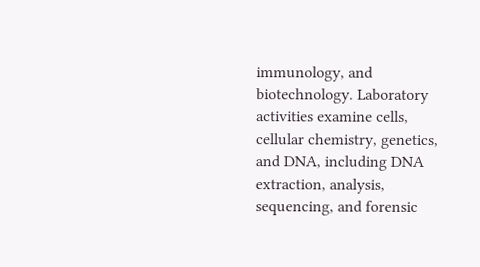immunology, and biotechnology. Laboratory activities examine cells, cellular chemistry, genetics, and DNA, including DNA extraction, analysis, sequencing, and forensic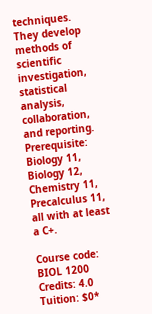techniques. They develop methods of scientific investigation, statistical analysis, collaboration, and reporting. Prerequisite: Biology 11, Biology 12, Chemistry 11, Precalculus 11, all with at least a C+.

Course code: BIOL 1200
Credits: 4.0
Tuition: $0*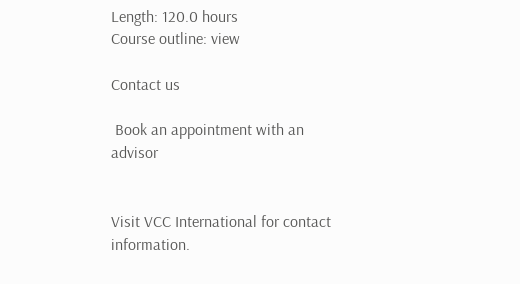Length: 120.0 hours
Course outline: view

Contact us

 Book an appointment with an advisor


Visit VCC International for contact information.